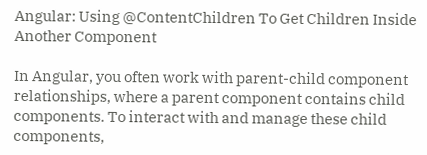Angular: Using @ContentChildren To Get Children Inside Another Component

In Angular, you often work with parent-child component relationships, where a parent component contains child components. To interact with and manage these child components,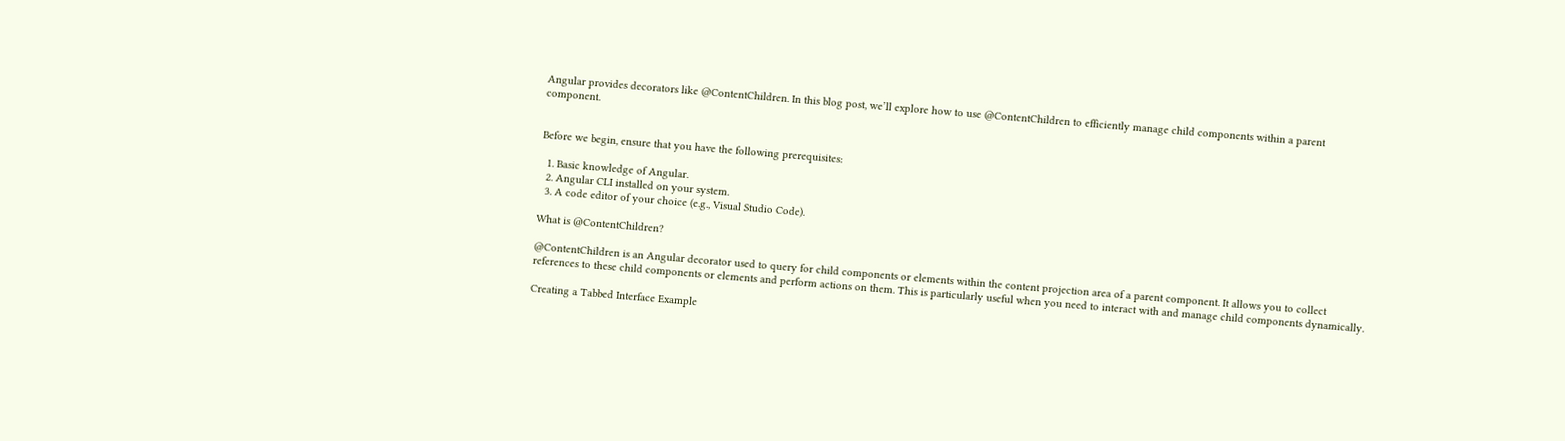Angular provides decorators like @ContentChildren. In this blog post, we’ll explore how to use @ContentChildren to efficiently manage child components within a parent component.


Before we begin, ensure that you have the following prerequisites:

  1. Basic knowledge of Angular.
  2. Angular CLI installed on your system.
  3. A code editor of your choice (e.g., Visual Studio Code).

What is @ContentChildren?

@ContentChildren is an Angular decorator used to query for child components or elements within the content projection area of a parent component. It allows you to collect references to these child components or elements and perform actions on them. This is particularly useful when you need to interact with and manage child components dynamically.

Creating a Tabbed Interface Example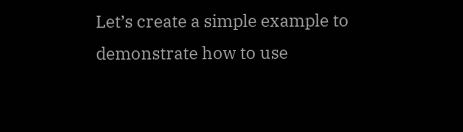Let’s create a simple example to demonstrate how to use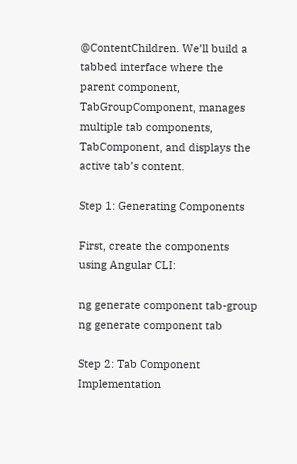@ContentChildren. We’ll build a tabbed interface where the parent component, TabGroupComponent, manages multiple tab components, TabComponent, and displays the active tab’s content.

Step 1: Generating Components

First, create the components using Angular CLI:

ng generate component tab-group
ng generate component tab

Step 2: Tab Component Implementation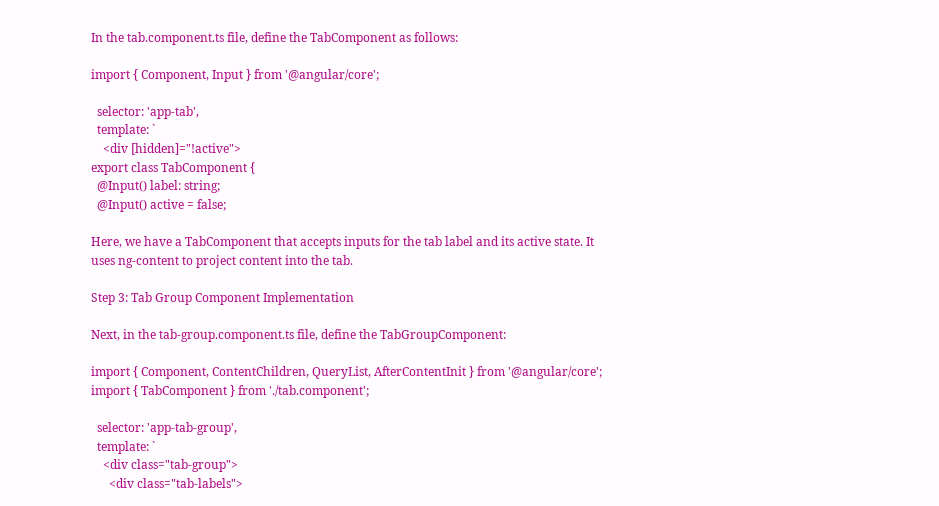In the tab.component.ts file, define the TabComponent as follows:

import { Component, Input } from '@angular/core';

  selector: 'app-tab',
  template: `
    <div [hidden]="!active">
export class TabComponent {
  @Input() label: string;
  @Input() active = false;

Here, we have a TabComponent that accepts inputs for the tab label and its active state. It uses ng-content to project content into the tab.

Step 3: Tab Group Component Implementation

Next, in the tab-group.component.ts file, define the TabGroupComponent:

import { Component, ContentChildren, QueryList, AfterContentInit } from '@angular/core';
import { TabComponent } from './tab.component';

  selector: 'app-tab-group',
  template: `
    <div class="tab-group">
      <div class="tab-labels">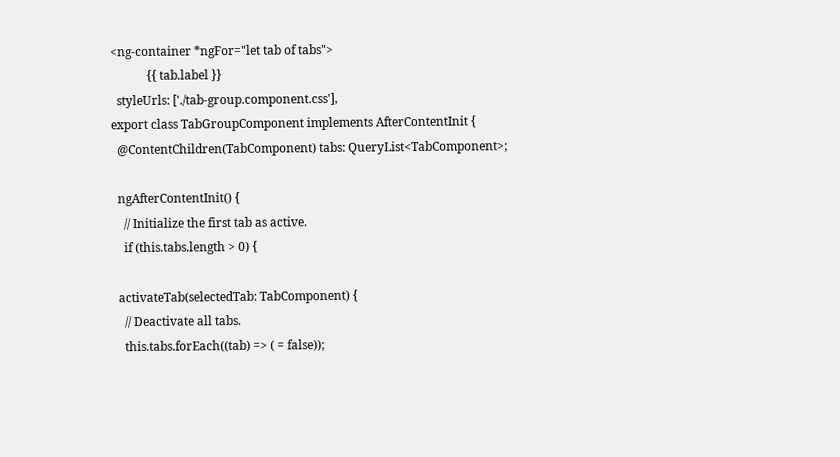<ng-container *ngFor="let tab of tabs">
            {{ tab.label }}
  styleUrls: ['./tab-group.component.css'],
export class TabGroupComponent implements AfterContentInit {
  @ContentChildren(TabComponent) tabs: QueryList<TabComponent>;

  ngAfterContentInit() {
    // Initialize the first tab as active.
    if (this.tabs.length > 0) {

  activateTab(selectedTab: TabComponent) {
    // Deactivate all tabs.
    this.tabs.forEach((tab) => ( = false));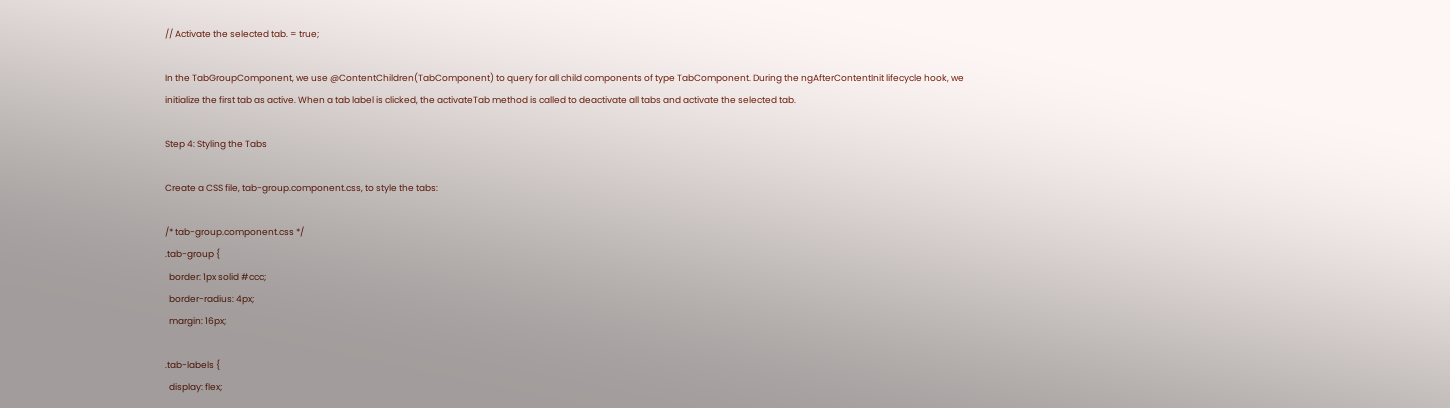// Activate the selected tab. = true;

In the TabGroupComponent, we use @ContentChildren(TabComponent) to query for all child components of type TabComponent. During the ngAfterContentInit lifecycle hook, we initialize the first tab as active. When a tab label is clicked, the activateTab method is called to deactivate all tabs and activate the selected tab.

Step 4: Styling the Tabs

Create a CSS file, tab-group.component.css, to style the tabs:

/* tab-group.component.css */
.tab-group {
  border: 1px solid #ccc;
  border-radius: 4px;
  margin: 16px;

.tab-labels {
  display: flex;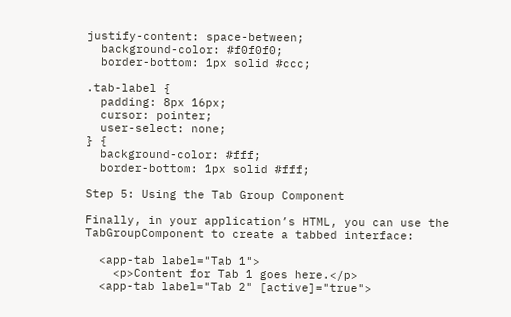justify-content: space-between;
  background-color: #f0f0f0;
  border-bottom: 1px solid #ccc;

.tab-label {
  padding: 8px 16px;
  cursor: pointer;
  user-select: none;
} {
  background-color: #fff;
  border-bottom: 1px solid #fff;

Step 5: Using the Tab Group Component

Finally, in your application’s HTML, you can use the TabGroupComponent to create a tabbed interface:

  <app-tab label="Tab 1">
    <p>Content for Tab 1 goes here.</p>
  <app-tab label="Tab 2" [active]="true">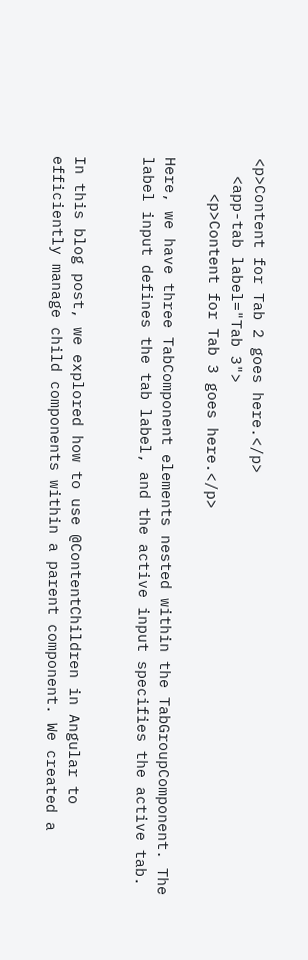<p>Content for Tab 2 goes here.</p>
  <app-tab label="Tab 3">
    <p>Content for Tab 3 goes here.</p>

Here, we have three TabComponent elements nested within the TabGroupComponent. The label input defines the tab label, and the active input specifies the active tab.


In this blog post, we explored how to use @ContentChildren in Angular to efficiently manage child components within a parent component. We created a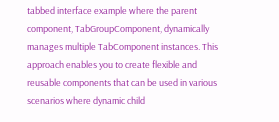tabbed interface example where the parent component, TabGroupComponent, dynamically manages multiple TabComponent instances. This approach enables you to create flexible and reusable components that can be used in various scenarios where dynamic child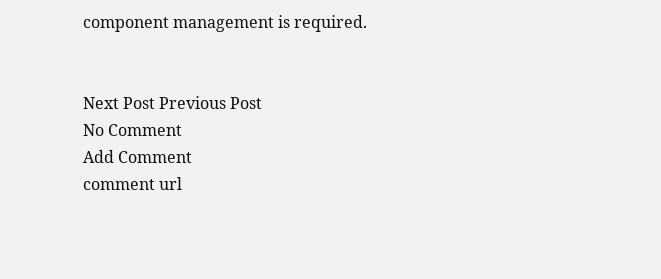component management is required.


Next Post Previous Post
No Comment
Add Comment
comment url